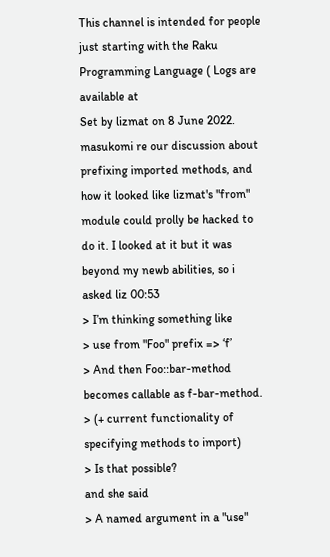This channel is intended for people just starting with the Raku Programming Language ( Logs are available at
Set by lizmat on 8 June 2022.
masukomi re our discussion about prefixing imported methods, and how it looked like lizmat's "from" module could prolly be hacked to do it. I looked at it but it was beyond my newb abilities, so i asked liz 00:53
> I’m thinking something like
> use from "Foo" prefix => ‘f’
> And then Foo::bar-method becomes callable as f-bar-method.
> (+ current functionality of specifying methods to import)
> Is that possible?
and she said
> A named argument in a "use"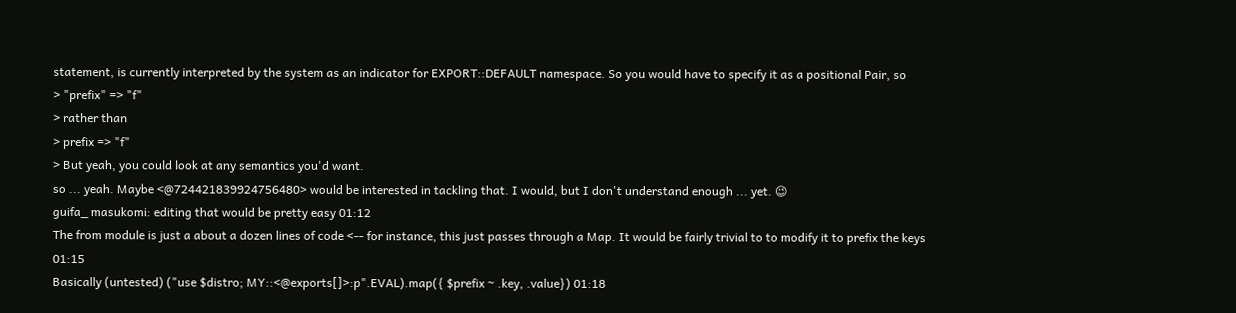statement, is currently interpreted by the system as an indicator for EXPORT::DEFAULT namespace. So you would have to specify it as a positional Pair, so
> "prefix" => "f"
> rather than
> prefix => "f"
> But yeah, you could look at any semantics you'd want.
so ... yeah. Maybe <@724421839924756480> would be interested in tackling that. I would, but I don't understand enough ... yet. 😉
guifa_ masukomi: editing that would be pretty easy 01:12
The from module is just a about a dozen lines of code <-- for instance, this just passes through a Map. It would be fairly trivial to to modify it to prefix the keys 01:15
Basically (untested) ("use $distro; MY::<@exports[]>:p".EVAL).map({ $prefix ~ .key, .value}) 01:18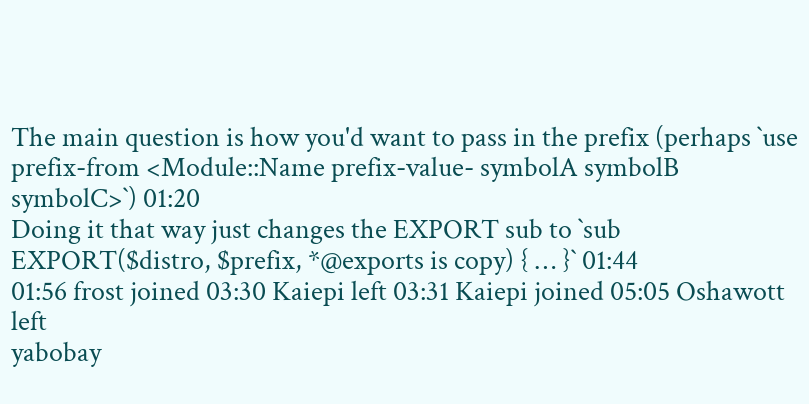The main question is how you'd want to pass in the prefix (perhaps `use prefix-from <Module::Name prefix-value- symbolA symbolB symbolC>`) 01:20
Doing it that way just changes the EXPORT sub to `sub EXPORT($distro, $prefix, *@exports is copy) { … }` 01:44
01:56 frost joined 03:30 Kaiepi left 03:31 Kaiepi joined 05:05 Oshawott left
yabobay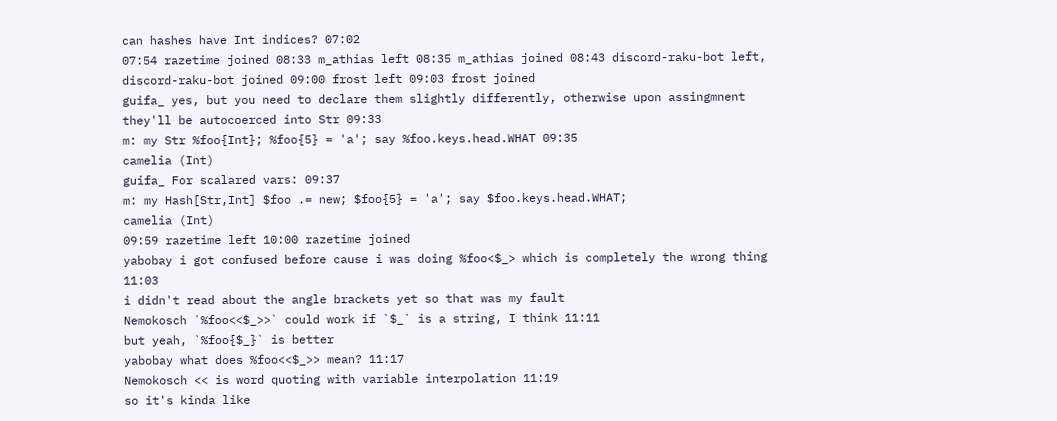can hashes have Int indices? 07:02
07:54 razetime joined 08:33 m_athias left 08:35 m_athias joined 08:43 discord-raku-bot left, discord-raku-bot joined 09:00 frost left 09:03 frost joined
guifa_ yes, but you need to declare them slightly differently, otherwise upon assingmnent they'll be autocoerced into Str 09:33
m: my Str %foo{Int}; %foo{5} = 'a'; say %foo.keys.head.WHAT 09:35
camelia (Int)
guifa_ For scalared vars: 09:37
m: my Hash[Str,Int] $foo .= new; $foo{5} = 'a'; say $foo.keys.head.WHAT;
camelia (Int)
09:59 razetime left 10:00 razetime joined
yabobay i got confused before cause i was doing %foo<$_> which is completely the wrong thing 11:03
i didn't read about the angle brackets yet so that was my fault
Nemokosch `%foo<<$_>>` could work if `$_` is a string, I think 11:11
but yeah, `%foo{$_}` is better
yabobay what does %foo<<$_>> mean? 11:17
Nemokosch << is word quoting with variable interpolation 11:19
so it's kinda like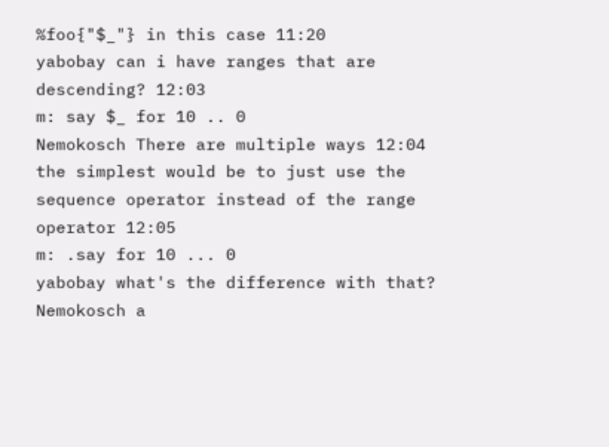%foo{"$_"} in this case 11:20
yabobay can i have ranges that are descending? 12:03
m: say $_ for 10 .. 0
Nemokosch There are multiple ways 12:04
the simplest would be to just use the sequence operator instead of the range operator 12:05
m: .say for 10 ... 0
yabobay what's the difference with that?
Nemokosch a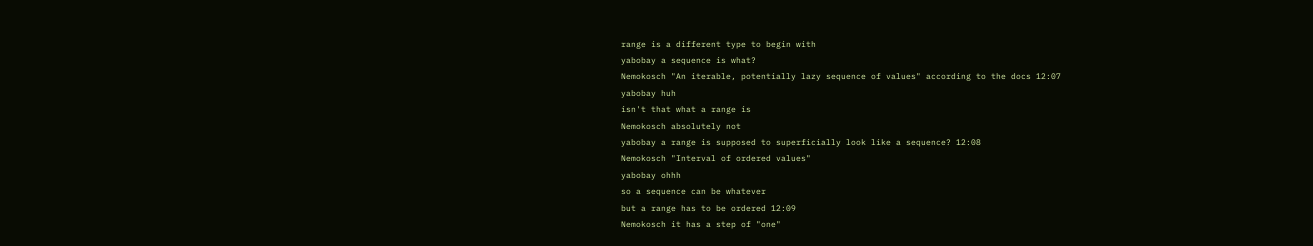range is a different type to begin with
yabobay a sequence is what?
Nemokosch "An iterable, potentially lazy sequence of values" according to the docs 12:07
yabobay huh
isn't that what a range is
Nemokosch absolutely not
yabobay a range is supposed to superficially look like a sequence? 12:08
Nemokosch "Interval of ordered values"
yabobay ohhh
so a sequence can be whatever
but a range has to be ordered 12:09
Nemokosch it has a step of "one"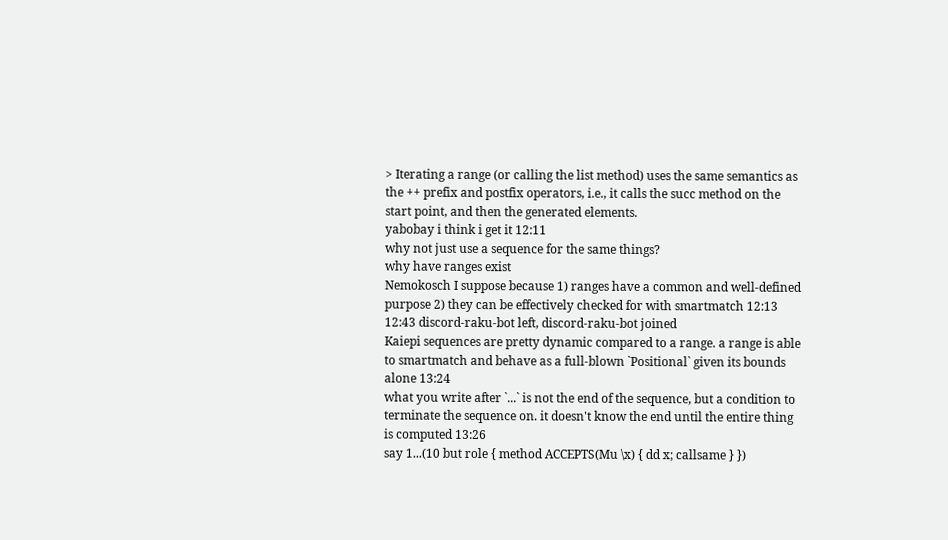> Iterating a range (or calling the list method) uses the same semantics as the ++ prefix and postfix operators, i.e., it calls the succ method on the start point, and then the generated elements.
yabobay i think i get it 12:11
why not just use a sequence for the same things?
why have ranges exist
Nemokosch I suppose because 1) ranges have a common and well-defined purpose 2) they can be effectively checked for with smartmatch 12:13
12:43 discord-raku-bot left, discord-raku-bot joined
Kaiepi sequences are pretty dynamic compared to a range. a range is able to smartmatch and behave as a full-blown `Positional` given its bounds alone 13:24
what you write after `...` is not the end of the sequence, but a condition to terminate the sequence on. it doesn't know the end until the entire thing is computed 13:26
say 1...(10 but role { method ACCEPTS(Mu \x) { dd x; callsame } })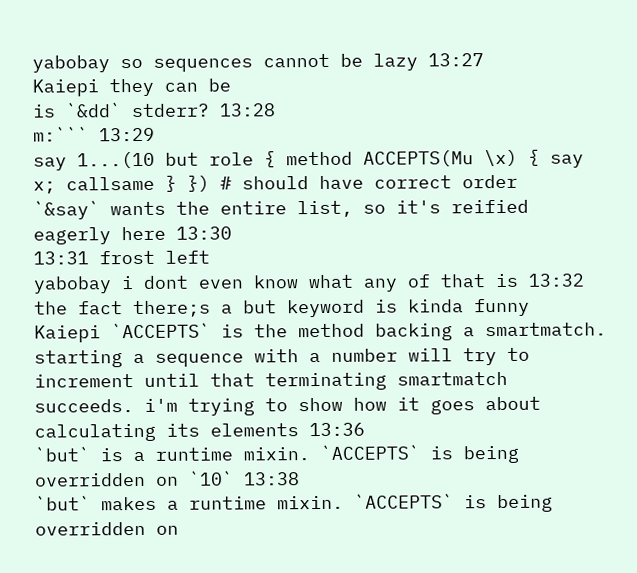yabobay so sequences cannot be lazy 13:27
Kaiepi they can be
is `&dd` stderr? 13:28
m:``` 13:29
say 1...(10 but role { method ACCEPTS(Mu \x) { say x; callsame } }) # should have correct order
`&say` wants the entire list, so it's reified eagerly here 13:30
13:31 frost left
yabobay i dont even know what any of that is 13:32
the fact there;s a but keyword is kinda funny
Kaiepi `ACCEPTS` is the method backing a smartmatch. starting a sequence with a number will try to increment until that terminating smartmatch succeeds. i'm trying to show how it goes about calculating its elements 13:36
`but` is a runtime mixin. `ACCEPTS` is being overridden on `10` 13:38
`but` makes a runtime mixin. `ACCEPTS` is being overridden on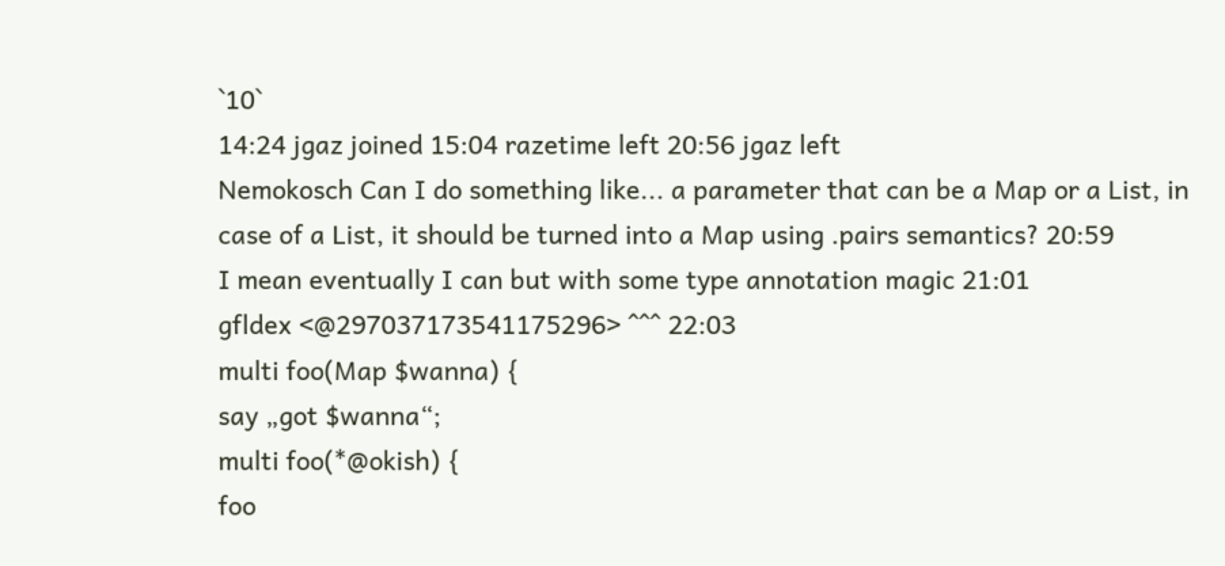`10`
14:24 jgaz joined 15:04 razetime left 20:56 jgaz left
Nemokosch Can I do something like... a parameter that can be a Map or a List, in case of a List, it should be turned into a Map using .pairs semantics? 20:59
I mean eventually I can but with some type annotation magic 21:01
gfldex <@297037173541175296> ^^^ 22:03
multi foo(Map $wanna) {
say „got $wanna“;
multi foo(*@okish) {
foo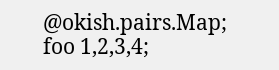@okish.pairs.Map;
foo 1,2,3,4;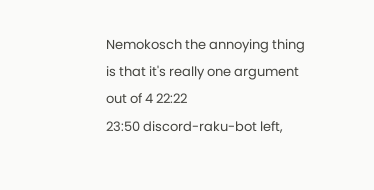Nemokosch the annoying thing is that it's really one argument out of 4 22:22
23:50 discord-raku-bot left,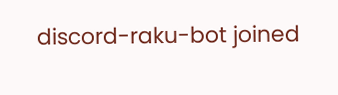discord-raku-bot joined